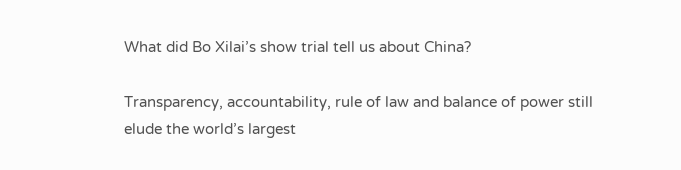What did Bo Xilai’s show trial tell us about China?

Transparency, accountability, rule of law and balance of power still elude the world’s largest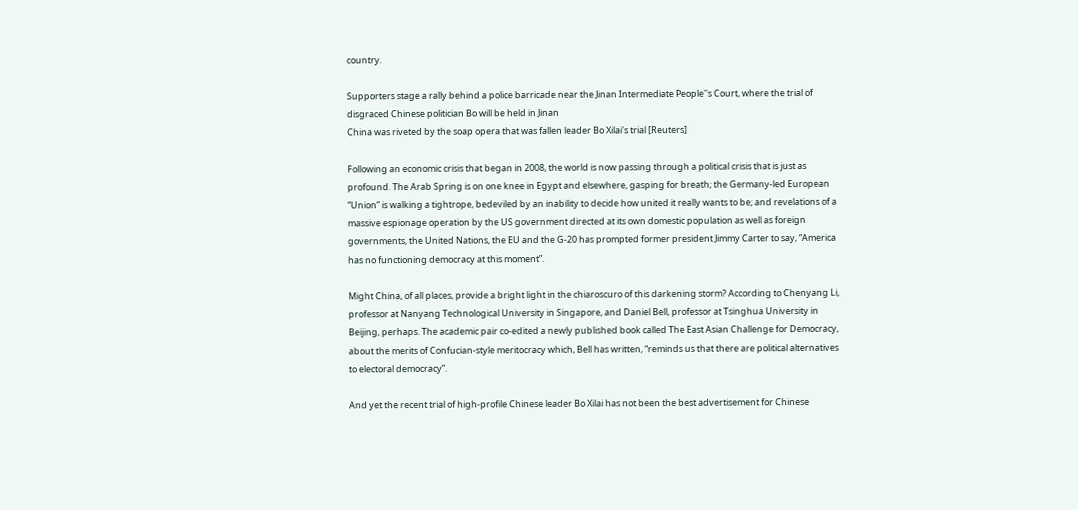country.

Supporters stage a rally behind a police barricade near the Jinan Intermediate People''s Court, where the trial of disgraced Chinese politician Bo will be held in Jinan
China was riveted by the soap opera that was fallen leader Bo Xilai's trial [Reuters]

Following an economic crisis that began in 2008, the world is now passing through a political crisis that is just as profound. The Arab Spring is on one knee in Egypt and elsewhere, gasping for breath; the Germany-led European “Union” is walking a tightrope, bedeviled by an inability to decide how united it really wants to be; and revelations of a massive espionage operation by the US government directed at its own domestic population as well as foreign governments, the United Nations, the EU and the G-20 has prompted former president Jimmy Carter to say, “America has no functioning democracy at this moment”.

Might China, of all places, provide a bright light in the chiaroscuro of this darkening storm? According to Chenyang Li, professor at Nanyang Technological University in Singapore, and Daniel Bell, professor at Tsinghua University in Beijing, perhaps. The academic pair co-edited a newly published book called The East Asian Challenge for Democracy, about the merits of Confucian-style meritocracy which, Bell has written, “reminds us that there are political alternatives to electoral democracy”.

And yet the recent trial of high-profile Chinese leader Bo Xilai has not been the best advertisement for Chinese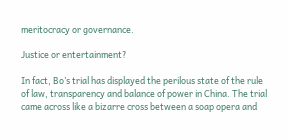meritocracy or governance.

Justice or entertainment?

In fact, Bo’s trial has displayed the perilous state of the rule of law, transparency and balance of power in China. The trial came across like a bizarre cross between a soap opera and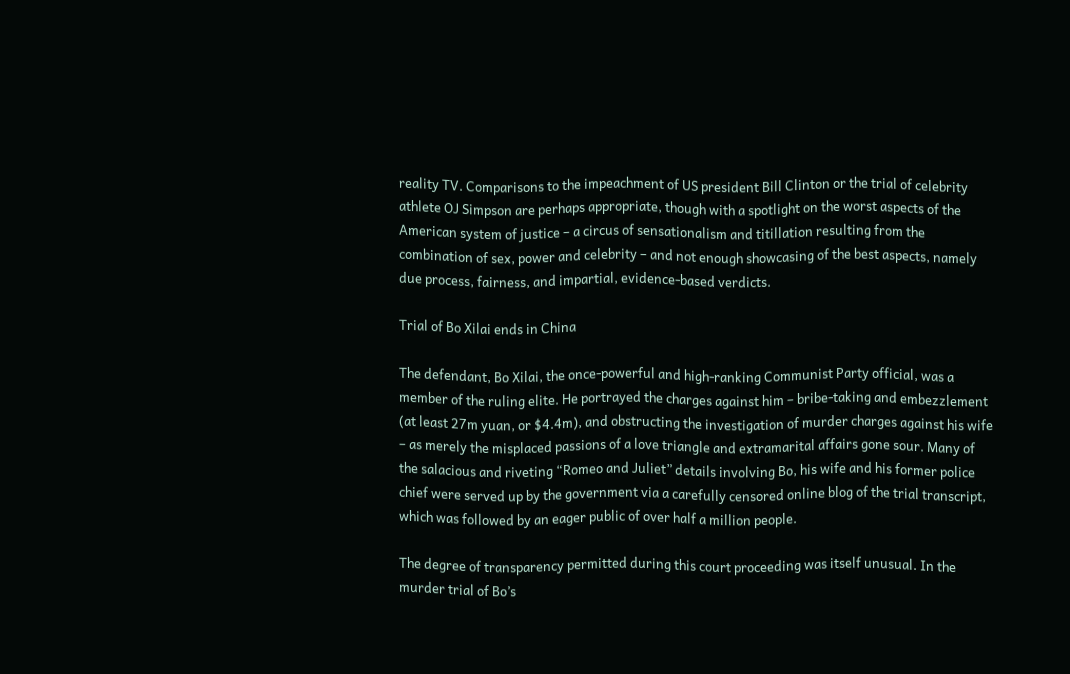reality TV. Comparisons to the impeachment of US president Bill Clinton or the trial of celebrity athlete OJ Simpson are perhaps appropriate, though with a spotlight on the worst aspects of the American system of justice – a circus of sensationalism and titillation resulting from the combination of sex, power and celebrity – and not enough showcasing of the best aspects, namely due process, fairness, and impartial, evidence-based verdicts.

Trial of Bo Xilai ends in China

The defendant, Bo Xilai, the once-powerful and high-ranking Communist Party official, was a member of the ruling elite. He portrayed the charges against him – bribe-taking and embezzlement (at least 27m yuan, or $4.4m), and obstructing the investigation of murder charges against his wife – as merely the misplaced passions of a love triangle and extramarital affairs gone sour. Many of the salacious and riveting “Romeo and Juliet” details involving Bo, his wife and his former police chief were served up by the government via a carefully censored online blog of the trial transcript, which was followed by an eager public of over half a million people.

The degree of transparency permitted during this court proceeding was itself unusual. In the murder trial of Bo’s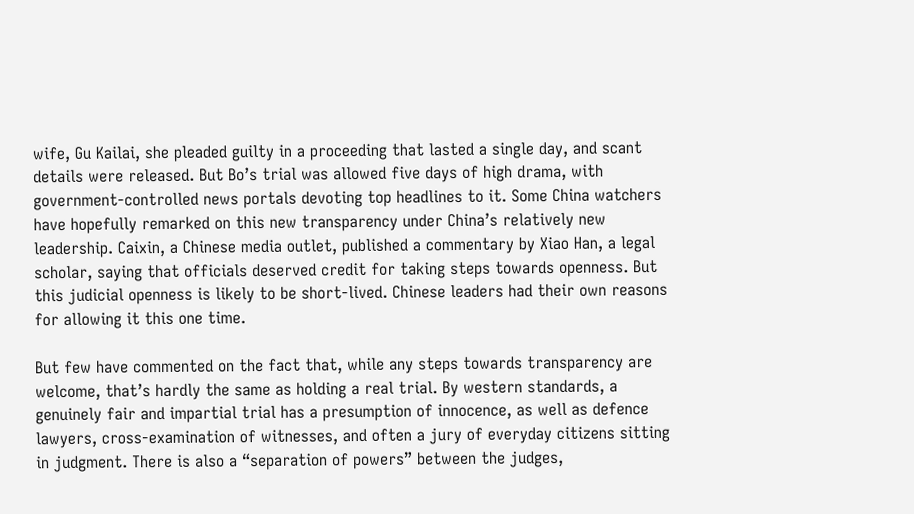wife, Gu Kailai, she pleaded guilty in a proceeding that lasted a single day, and scant details were released. But Bo’s trial was allowed five days of high drama, with government-controlled news portals devoting top headlines to it. Some China watchers have hopefully remarked on this new transparency under China’s relatively new leadership. Caixin, a Chinese media outlet, published a commentary by Xiao Han, a legal scholar, saying that officials deserved credit for taking steps towards openness. But this judicial openness is likely to be short-lived. Chinese leaders had their own reasons for allowing it this one time.

But few have commented on the fact that, while any steps towards transparency are welcome, that’s hardly the same as holding a real trial. By western standards, a genuinely fair and impartial trial has a presumption of innocence, as well as defence lawyers, cross-examination of witnesses, and often a jury of everyday citizens sitting in judgment. There is also a “separation of powers” between the judges,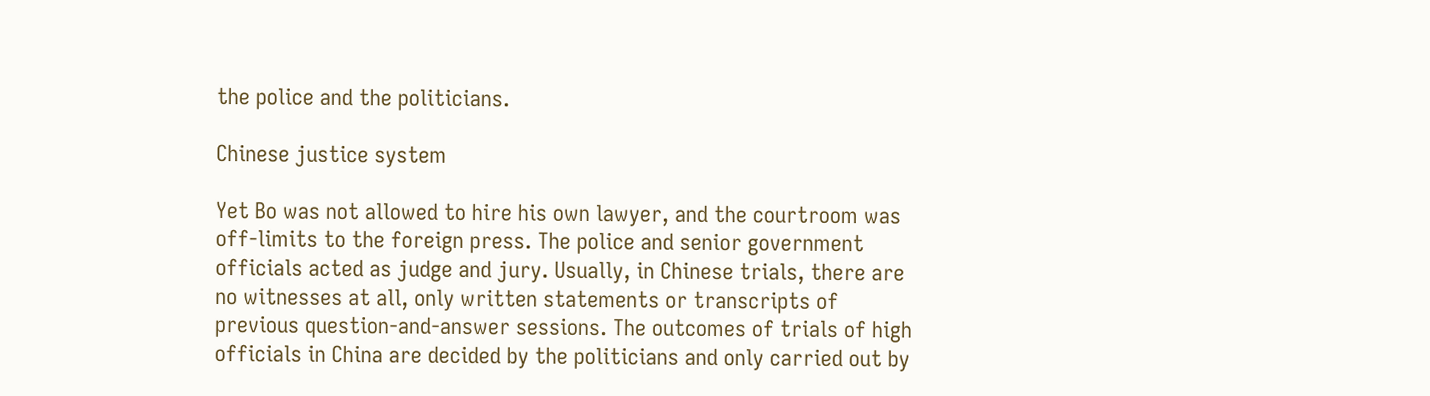the police and the politicians.

Chinese justice system

Yet Bo was not allowed to hire his own lawyer, and the courtroom was off-limits to the foreign press. The police and senior government officials acted as judge and jury. Usually, in Chinese trials, there are no witnesses at all, only written statements or transcripts of previous question-and-answer sessions. The outcomes of trials of high officials in China are decided by the politicians and only carried out by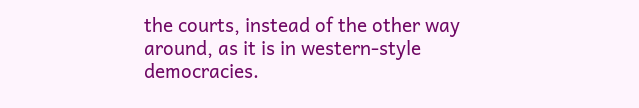the courts, instead of the other way around, as it is in western-style democracies.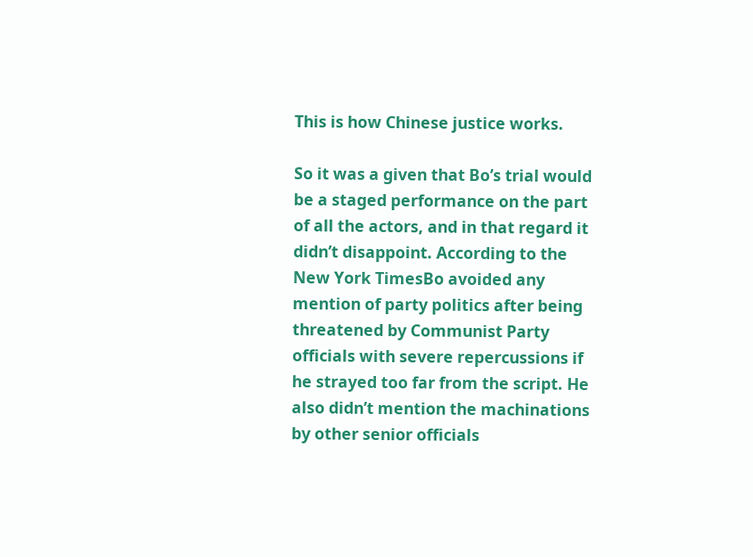This is how Chinese justice works.

So it was a given that Bo’s trial would be a staged performance on the part of all the actors, and in that regard it didn’t disappoint. According to the New York TimesBo avoided any mention of party politics after being threatened by Communist Party officials with severe repercussions if he strayed too far from the script. He also didn’t mention the machinations by other senior officials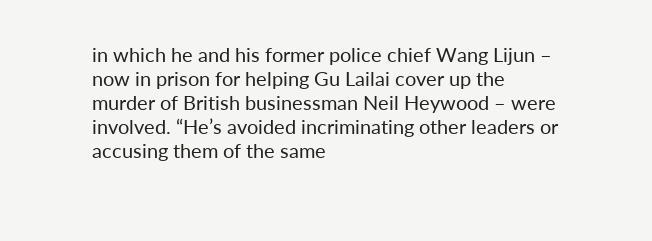in which he and his former police chief Wang Lijun – now in prison for helping Gu Lailai cover up the murder of British businessman Neil Heywood – were involved. “He’s avoided incriminating other leaders or accusing them of the same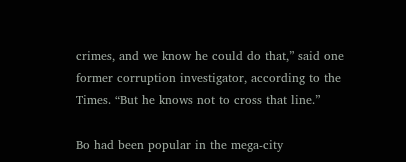crimes, and we know he could do that,” said one former corruption investigator, according to the Times. “But he knows not to cross that line.”

Bo had been popular in the mega-city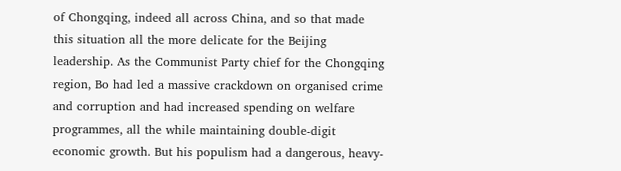of Chongqing, indeed all across China, and so that made this situation all the more delicate for the Beijing leadership. As the Communist Party chief for the Chongqing region, Bo had led a massive crackdown on organised crime and corruption and had increased spending on welfare programmes, all the while maintaining double-digit economic growth. But his populism had a dangerous, heavy-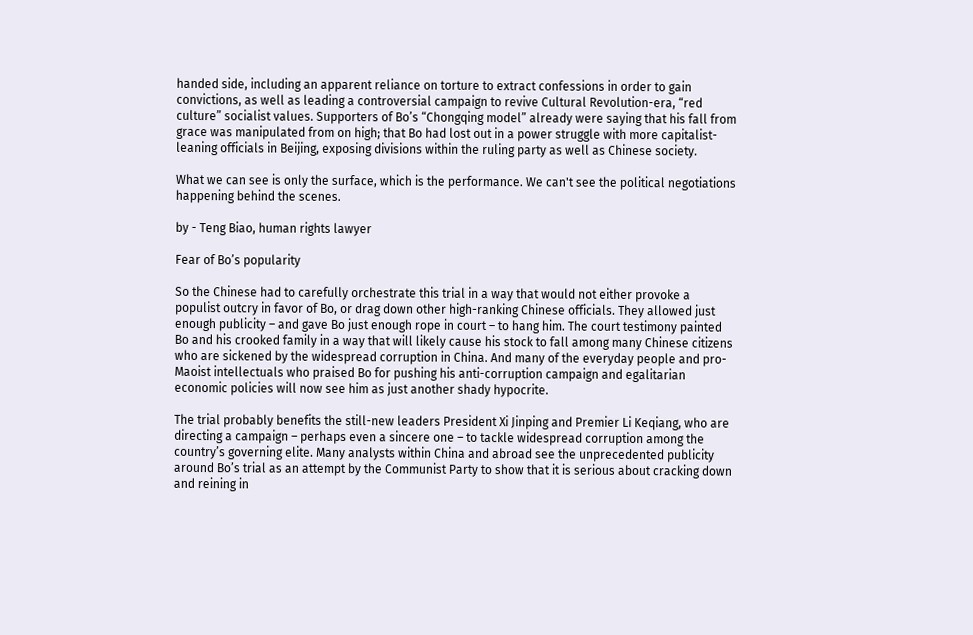handed side, including an apparent reliance on torture to extract confessions in order to gain convictions, as well as leading a controversial campaign to revive Cultural Revolution-era, “red culture” socialist values. Supporters of Bo’s “Chongqing model” already were saying that his fall from grace was manipulated from on high; that Bo had lost out in a power struggle with more capitalist-leaning officials in Beijing, exposing divisions within the ruling party as well as Chinese society.

What we can see is only the surface, which is the performance. We can't see the political negotiations happening behind the scenes.

by - Teng Biao, human rights lawyer

Fear of Bo’s popularity

So the Chinese had to carefully orchestrate this trial in a way that would not either provoke a populist outcry in favor of Bo, or drag down other high-ranking Chinese officials. They allowed just enough publicity – and gave Bo just enough rope in court – to hang him. The court testimony painted Bo and his crooked family in a way that will likely cause his stock to fall among many Chinese citizens who are sickened by the widespread corruption in China. And many of the everyday people and pro-Maoist intellectuals who praised Bo for pushing his anti-corruption campaign and egalitarian economic policies will now see him as just another shady hypocrite.

The trial probably benefits the still-new leaders President Xi Jinping and Premier Li Keqiang, who are directing a campaign – perhaps even a sincere one – to tackle widespread corruption among the country’s governing elite. Many analysts within China and abroad see the unprecedented publicity around Bo’s trial as an attempt by the Communist Party to show that it is serious about cracking down and reining in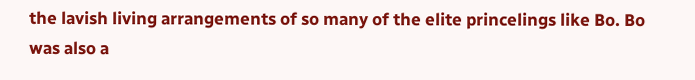the lavish living arrangements of so many of the elite princelings like Bo. Bo was also a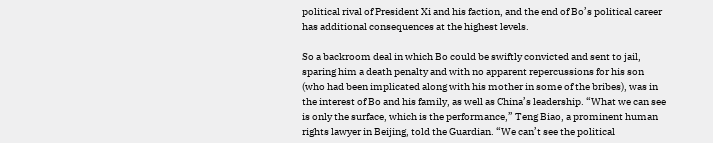political rival of President Xi and his faction, and the end of Bo’s political career has additional consequences at the highest levels.

So a backroom deal in which Bo could be swiftly convicted and sent to jail, sparing him a death penalty and with no apparent repercussions for his son (who had been implicated along with his mother in some of the bribes), was in the interest of Bo and his family, as well as China’s leadership. “What we can see is only the surface, which is the performance,” Teng Biao, a prominent human rights lawyer in Beijing, told the Guardian. “We can’t see the political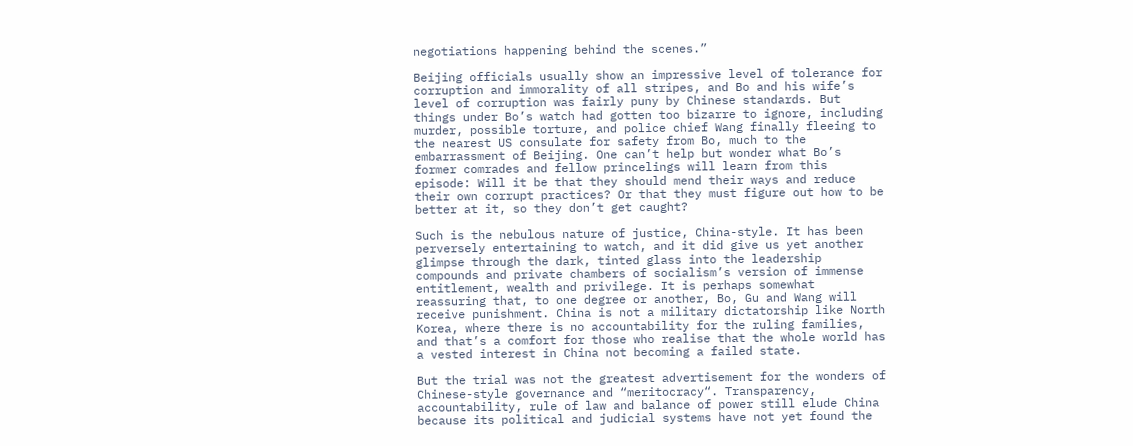negotiations happening behind the scenes.”

Beijing officials usually show an impressive level of tolerance for corruption and immorality of all stripes, and Bo and his wife’s level of corruption was fairly puny by Chinese standards. But things under Bo’s watch had gotten too bizarre to ignore, including murder, possible torture, and police chief Wang finally fleeing to the nearest US consulate for safety from Bo, much to the embarrassment of Beijing. One can’t help but wonder what Bo’s former comrades and fellow princelings will learn from this episode: Will it be that they should mend their ways and reduce their own corrupt practices? Or that they must figure out how to be better at it, so they don’t get caught?

Such is the nebulous nature of justice, China-style. It has been perversely entertaining to watch, and it did give us yet another glimpse through the dark, tinted glass into the leadership compounds and private chambers of socialism’s version of immense entitlement, wealth and privilege. It is perhaps somewhat reassuring that, to one degree or another, Bo, Gu and Wang will receive punishment. China is not a military dictatorship like North Korea, where there is no accountability for the ruling families, and that’s a comfort for those who realise that the whole world has a vested interest in China not becoming a failed state.

But the trial was not the greatest advertisement for the wonders of Chinese-style governance and “meritocracy“. Transparency, accountability, rule of law and balance of power still elude China because its political and judicial systems have not yet found the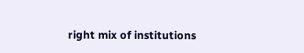right mix of institutions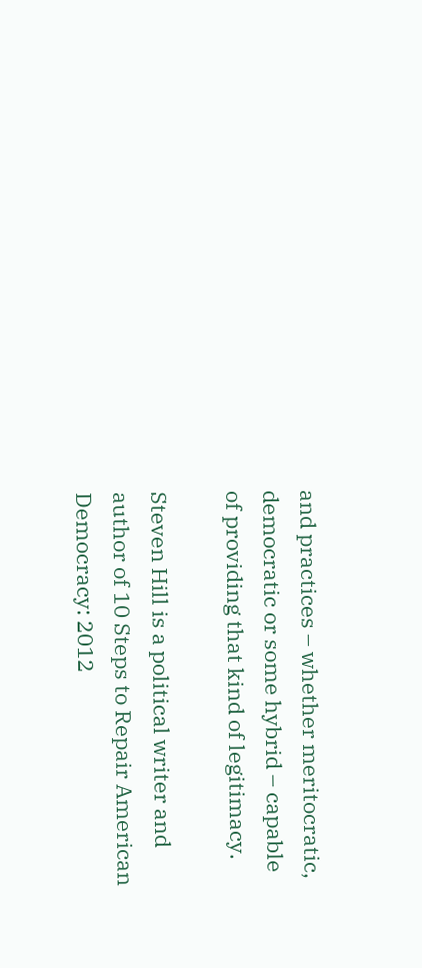and practices – whether meritocratic, democratic or some hybrid – capable of providing that kind of legitimacy.

Steven Hill is a political writer and author of 10 Steps to Repair American Democracy: 2012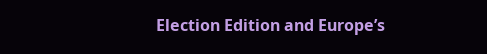Election Edition and Europe’s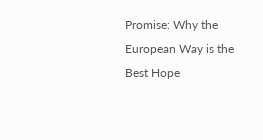Promise: Why the European Way is the Best Hope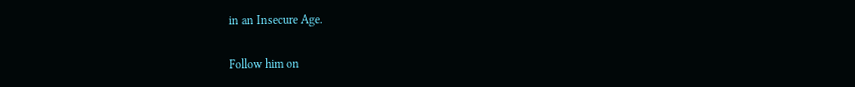in an Insecure Age.

Follow him on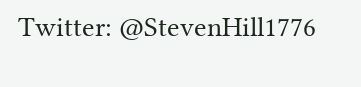Twitter: @StevenHill1776